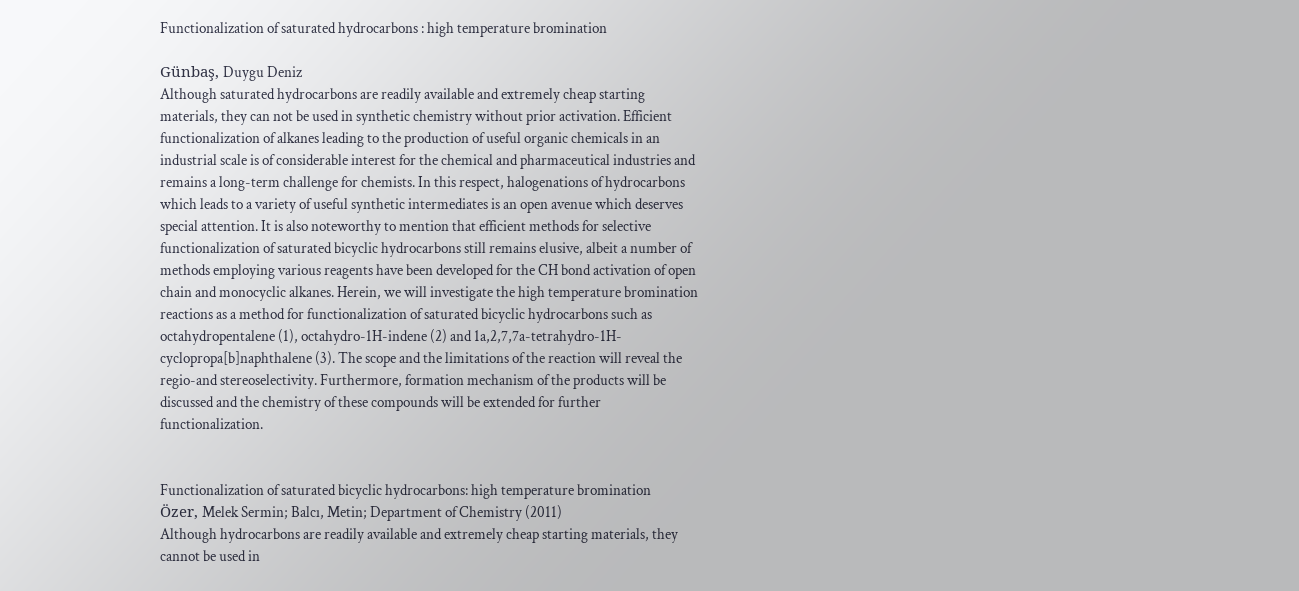Functionalization of saturated hydrocarbons : high temperature bromination

Günbaş, Duygu Deniz
Although saturated hydrocarbons are readily available and extremely cheap starting materials, they can not be used in synthetic chemistry without prior activation. Efficient functionalization of alkanes leading to the production of useful organic chemicals in an industrial scale is of considerable interest for the chemical and pharmaceutical industries and remains a long-term challenge for chemists. In this respect, halogenations of hydrocarbons which leads to a variety of useful synthetic intermediates is an open avenue which deserves special attention. It is also noteworthy to mention that efficient methods for selective functionalization of saturated bicyclic hydrocarbons still remains elusive, albeit a number of methods employing various reagents have been developed for the CH bond activation of open chain and monocyclic alkanes. Herein, we will investigate the high temperature bromination reactions as a method for functionalization of saturated bicyclic hydrocarbons such as octahydropentalene (1), octahydro-1H-indene (2) and 1a,2,7,7a-tetrahydro-1H-cyclopropa[b]naphthalene (3). The scope and the limitations of the reaction will reveal the regio-and stereoselectivity. Furthermore, formation mechanism of the products will be discussed and the chemistry of these compounds will be extended for further functionalization.


Functionalization of saturated bicyclic hydrocarbons: high temperature bromination
Özer, Melek Sermin; Balcı, Metin; Department of Chemistry (2011)
Although hydrocarbons are readily available and extremely cheap starting materials, they cannot be used in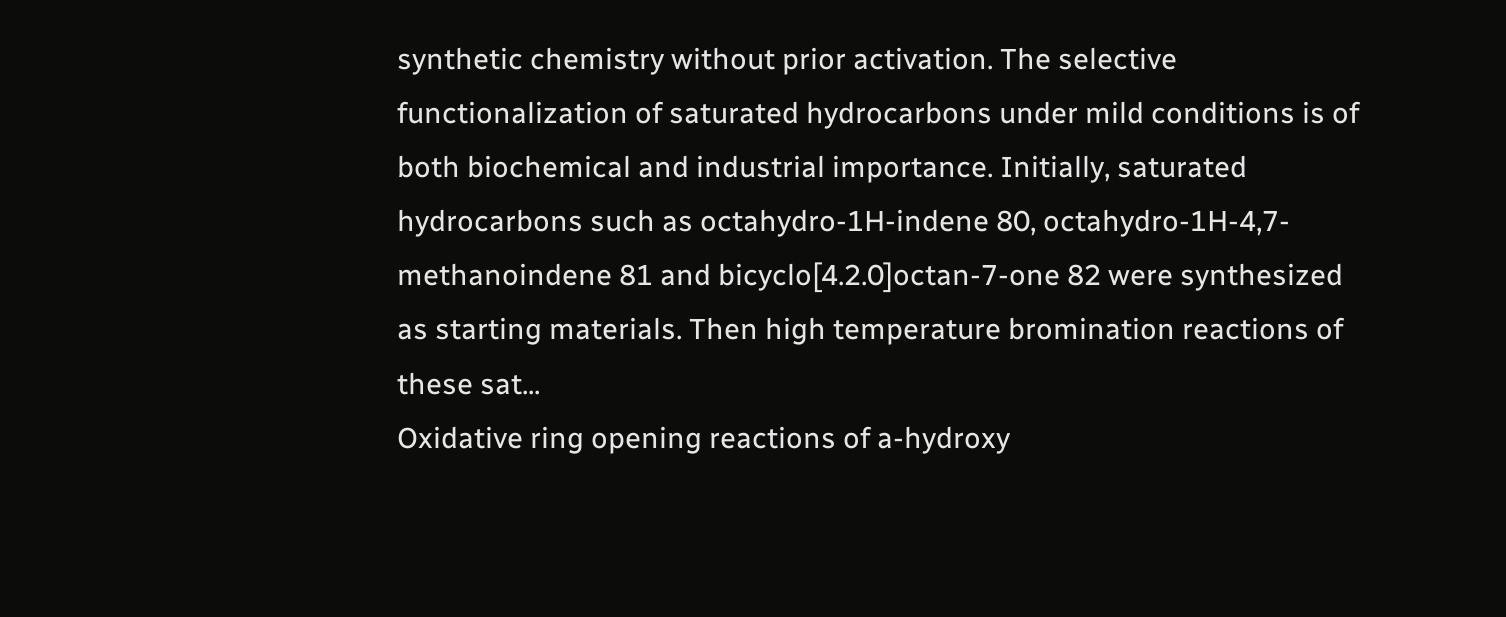synthetic chemistry without prior activation. The selective functionalization of saturated hydrocarbons under mild conditions is of both biochemical and industrial importance. Initially, saturated hydrocarbons such as octahydro-1H-indene 80, octahydro-1H-4,7-methanoindene 81 and bicyclo[4.2.0]octan-7-one 82 were synthesized as starting materials. Then high temperature bromination reactions of these sat...
Oxidative ring opening reactions of a-hydroxy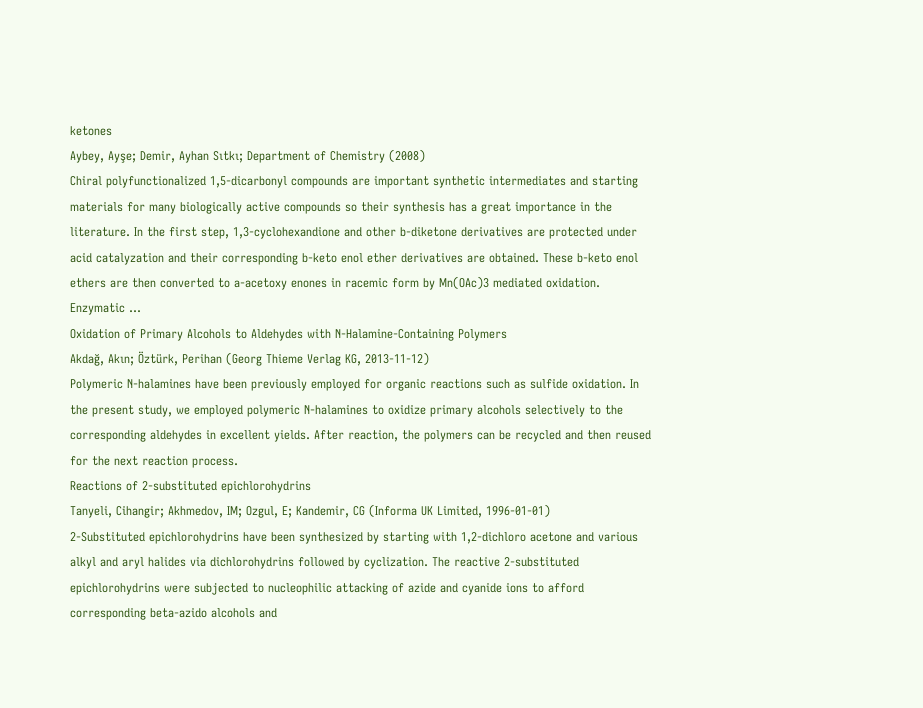ketones
Aybey, Ayşe; Demir, Ayhan Sıtkı; Department of Chemistry (2008)
Chiral polyfunctionalized 1,5-dicarbonyl compounds are important synthetic intermediates and starting materials for many biologically active compounds so their synthesis has a great importance in the literature. In the first step, 1,3-cyclohexandione and other b-diketone derivatives are protected under acid catalyzation and their corresponding b-keto enol ether derivatives are obtained. These b-keto enol ethers are then converted to a-acetoxy enones in racemic form by Mn(OAc)3 mediated oxidation. Enzymatic ...
Oxidation of Primary Alcohols to Aldehydes with N-Halamine-Containing Polymers
Akdağ, Akın; Öztürk, Perihan (Georg Thieme Verlag KG, 2013-11-12)
Polymeric N-halamines have been previously employed for organic reactions such as sulfide oxidation. In the present study, we employed polymeric N-halamines to oxidize primary alcohols selectively to the corresponding aldehydes in excellent yields. After reaction, the polymers can be recycled and then reused for the next reaction process.
Reactions of 2-substituted epichlorohydrins
Tanyeli, Cihangir; Akhmedov, IM; Ozgul, E; Kandemir, CG (Informa UK Limited, 1996-01-01)
2-Substituted epichlorohydrins have been synthesized by starting with 1,2-dichloro acetone and various alkyl and aryl halides via dichlorohydrins followed by cyclization. The reactive 2-substituted epichlorohydrins were subjected to nucleophilic attacking of azide and cyanide ions to afford corresponding beta-azido alcohols and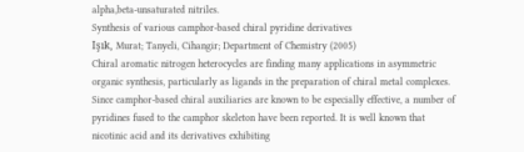alpha,beta-unsaturated nitriles.
Synthesis of various camphor-based chiral pyridine derivatives
Işık, Murat; Tanyeli, Cihangir; Department of Chemistry (2005)
Chiral aromatic nitrogen heterocycles are finding many applications in asymmetric organic synthesis, particularly as ligands in the preparation of chiral metal complexes. Since camphor-based chiral auxiliaries are known to be especially effective, a number of pyridines fused to the camphor skeleton have been reported. It is well known that nicotinic acid and its derivatives exhibiting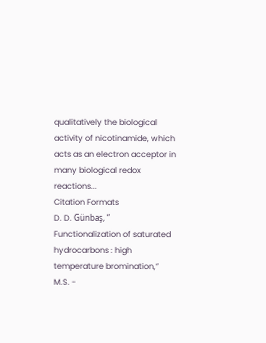qualitatively the biological activity of nicotinamide, which acts as an electron acceptor in many biological redox reactions...
Citation Formats
D. D. Günbaş, “ Functionalization of saturated hydrocarbons : high temperature bromination,” M.S. -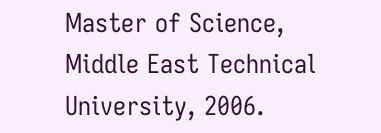Master of Science, Middle East Technical University, 2006.